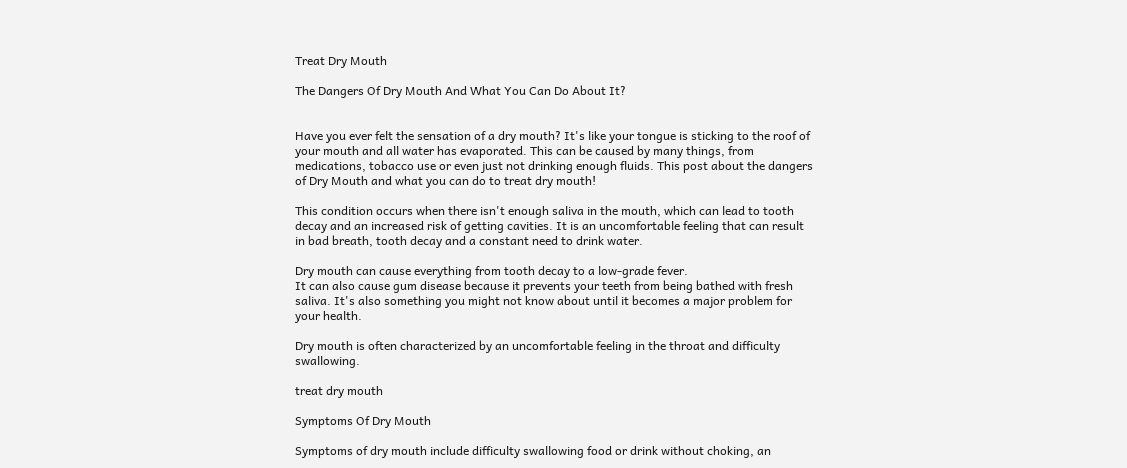Treat Dry Mouth

The Dangers Of Dry Mouth And What You Can Do About It?


Have you ever felt the sensation of a dry mouth? It's like your tongue is sticking to the roof of your mouth and all water has evaporated. This can be caused by many things, from medications, tobacco use or even just not drinking enough fluids. This post about the dangers of Dry Mouth and what you can do to treat dry mouth!

This condition occurs when there isn't enough saliva in the mouth, which can lead to tooth decay and an increased risk of getting cavities. It is an uncomfortable feeling that can result in bad breath, tooth decay and a constant need to drink water.

Dry mouth can cause everything from tooth decay to a low-grade fever.
It can also cause gum disease because it prevents your teeth from being bathed with fresh saliva. It's also something you might not know about until it becomes a major problem for your health.

Dry mouth is often characterized by an uncomfortable feeling in the throat and difficulty swallowing.

treat dry mouth

Symptoms Of Dry Mouth

Symptoms of dry mouth include difficulty swallowing food or drink without choking, an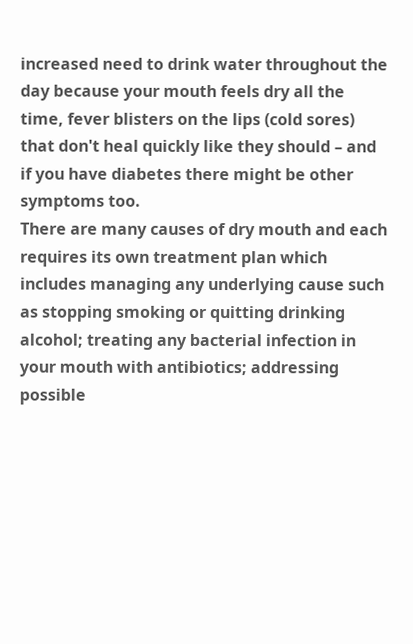increased need to drink water throughout the day because your mouth feels dry all the time, fever blisters on the lips (cold sores) that don't heal quickly like they should – and if you have diabetes there might be other symptoms too.
There are many causes of dry mouth and each requires its own treatment plan which includes managing any underlying cause such as stopping smoking or quitting drinking alcohol; treating any bacterial infection in your mouth with antibiotics; addressing possible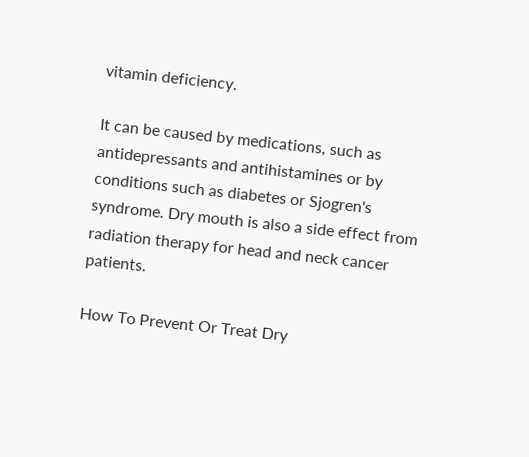vitamin deficiency.

It can be caused by medications, such as antidepressants and antihistamines or by conditions such as diabetes or Sjogren's syndrome. Dry mouth is also a side effect from radiation therapy for head and neck cancer patients.

How To Prevent Or Treat Dry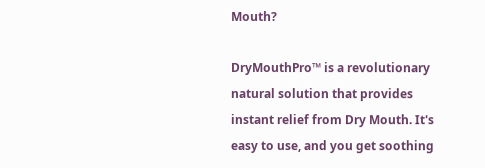Mouth?

DryMouthPro™ is a revolutionary natural solution that provides instant relief from Dry Mouth. It's easy to use, and you get soothing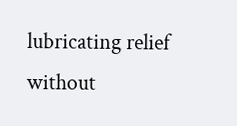lubricating relief without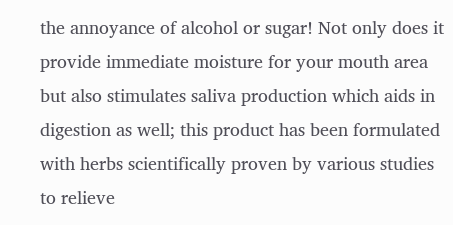the annoyance of alcohol or sugar! Not only does it provide immediate moisture for your mouth area but also stimulates saliva production which aids in digestion as well; this product has been formulated with herbs scientifically proven by various studies to relieve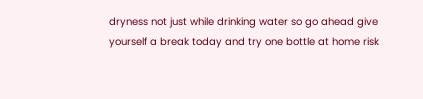dryness not just while drinking water so go ahead give yourself a break today and try one bottle at home risk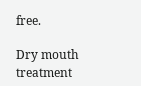free.

Dry mouth treatment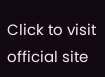Click to visit official site